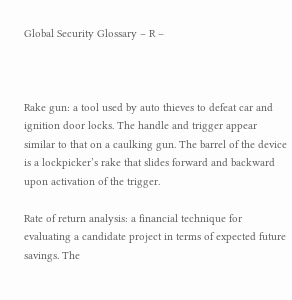Global Security Glossary – R –



Rake gun: a tool used by auto thieves to defeat car and ignition door locks. The handle and trigger appear similar to that on a caulking gun. The barrel of the device is a lockpicker’s rake that slides forward and backward upon activation of the trigger.

Rate of return analysis: a financial technique for evaluating a candidate project in terms of expected future savings. The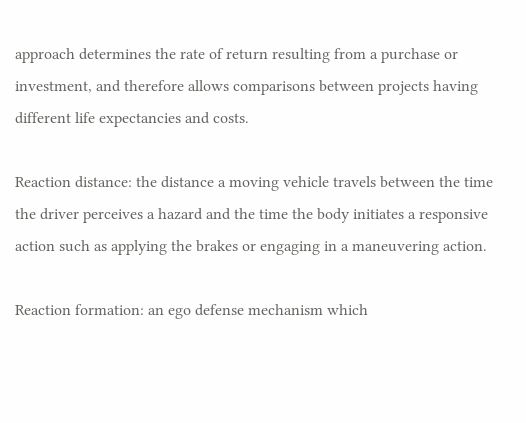approach determines the rate of return resulting from a purchase or investment, and therefore allows comparisons between projects having different life expectancies and costs.

Reaction distance: the distance a moving vehicle travels between the time the driver perceives a hazard and the time the body initiates a responsive action such as applying the brakes or engaging in a maneuvering action.

Reaction formation: an ego defense mechanism which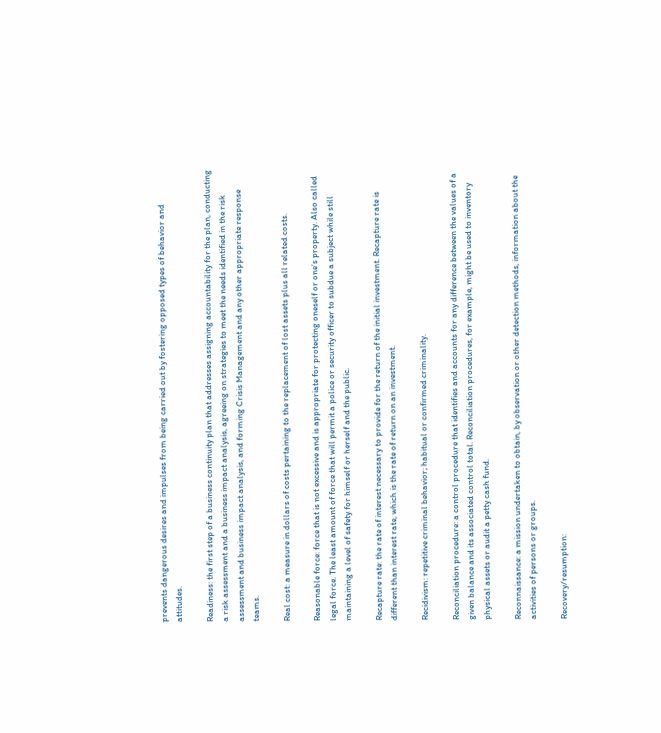prevents dangerous desires and impulses from being carried out by fostering opposed types of behavior and attitudes.

Readiness: the first step of a business continuity plan that addresses assigning accountability for the plan, conducting a risk assessment and a business impact analysis, agreeing on strategies to meet the needs identified in the risk assessment and business impact analysis, and forming Crisis Management and any other appropriate response teams.

Real cost: a measure in dollars of costs pertaining to the replacement of lost assets plus all related costs.

Reasonable force: force that is not excessive and is appropriate for protecting oneself or one’s property. Also called legal force. The least amount of force that will permit a police or security officer to subdue a subject while still maintaining a level of safety for himself or herself and the public.

Recapture rate: the rate of interest necessary to provide for the return of the initial investment. Recapture rate is different than interest rate, which is the rate of return on an investment.

Recidivism: repetitive criminal behavior; habitual or confirmed criminality.

Reconciliation procedure: a control procedure that identifies and accounts for any difference between the values of a given balance and its associated control total. Reconciliation procedures, for example, might be used to inventory physical assets or audit a petty cash fund.

Reconnaissance: a mission undertaken to obtain, by observation or other detection methods, information about the activities of persons or groups.

Recovery/resumption: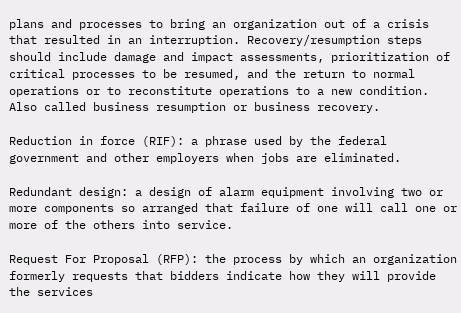plans and processes to bring an organization out of a crisis that resulted in an interruption. Recovery/resumption steps should include damage and impact assessments, prioritization of critical processes to be resumed, and the return to normal operations or to reconstitute operations to a new condition. Also called business resumption or business recovery.

Reduction in force (RIF): a phrase used by the federal government and other employers when jobs are eliminated.

Redundant design: a design of alarm equipment involving two or more components so arranged that failure of one will call one or more of the others into service.

Request For Proposal (RFP): the process by which an organization formerly requests that bidders indicate how they will provide the services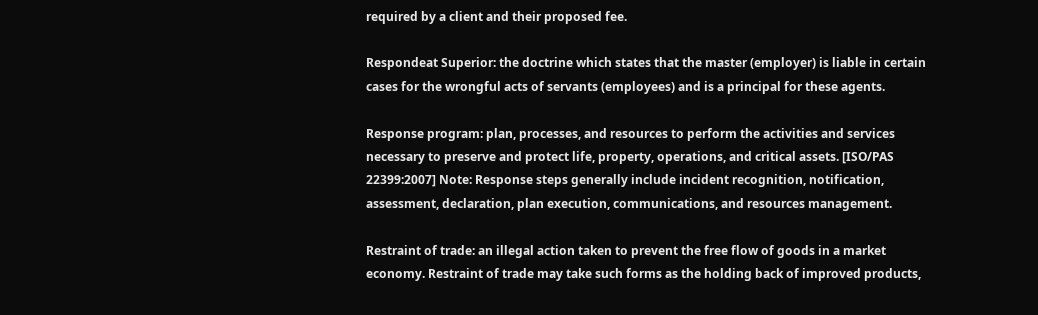required by a client and their proposed fee.

Respondeat Superior: the doctrine which states that the master (employer) is liable in certain cases for the wrongful acts of servants (employees) and is a principal for these agents.

Response program: plan, processes, and resources to perform the activities and services necessary to preserve and protect life, property, operations, and critical assets. [ISO/PAS 22399:2007] Note: Response steps generally include incident recognition, notification, assessment, declaration, plan execution, communications, and resources management.

Restraint of trade: an illegal action taken to prevent the free flow of goods in a market economy. Restraint of trade may take such forms as the holding back of improved products,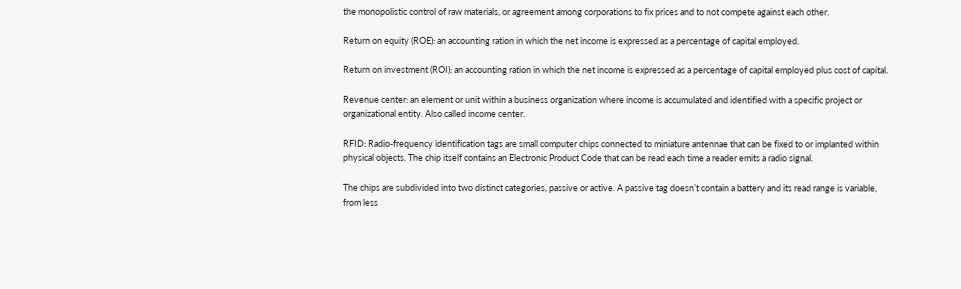the monopolistic control of raw materials, or agreement among corporations to fix prices and to not compete against each other.

Return on equity (ROE): an accounting ration in which the net income is expressed as a percentage of capital employed.

Return on investment (ROI): an accounting ration in which the net income is expressed as a percentage of capital employed plus cost of capital.

Revenue center: an element or unit within a business organization where income is accumulated and identified with a specific project or organizational entity. Also called income center.

RFID: Radio-frequency identification tags are small computer chips connected to miniature antennae that can be fixed to or implanted within physical objects. The chip itself contains an Electronic Product Code that can be read each time a reader emits a radio signal.

The chips are subdivided into two distinct categories, passive or active. A passive tag doesn’t contain a battery and its read range is variable, from less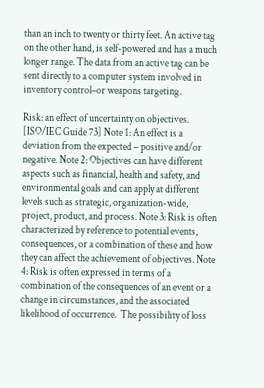than an inch to twenty or thirty feet. An active tag on the other hand, is self-powered and has a much longer range. The data from an active tag can be sent directly to a computer system involved in inventory control–or weapons targeting.

Risk: an effect of uncertainty on objectives. [ISO/IEC Guide 73] Note 1: An effect is a deviation from the expected – positive and/or negative. Note 2: Objectives can have different aspects such as financial, health and safety, and environmental goals and can apply at different levels such as strategic, organization-wide, project, product, and process. Note 3: Risk is often characterized by reference to potential events, consequences, or a combination of these and how they can affect the achievement of objectives. Note 4: Risk is often expressed in terms of a combination of the consequences of an event or a change in circumstances, and the associated likelihood of occurrence.  The possibility of loss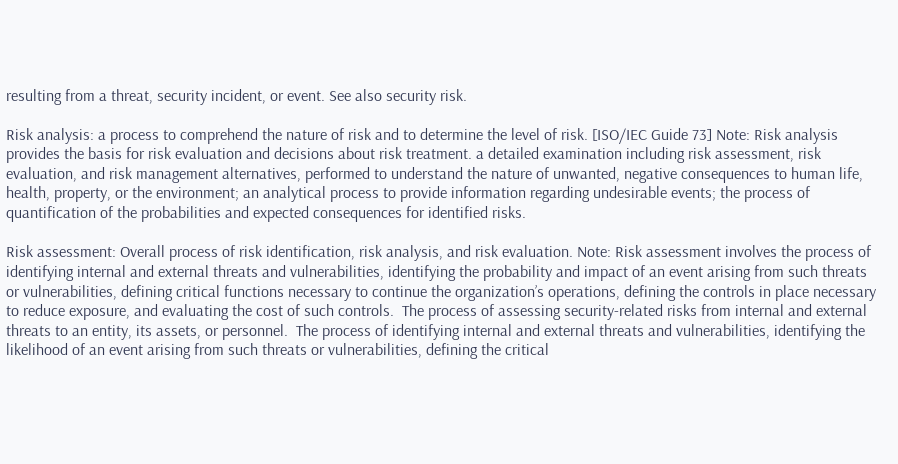resulting from a threat, security incident, or event. See also security risk.

Risk analysis: a process to comprehend the nature of risk and to determine the level of risk. [ISO/IEC Guide 73] Note: Risk analysis provides the basis for risk evaluation and decisions about risk treatment. a detailed examination including risk assessment, risk evaluation, and risk management alternatives, performed to understand the nature of unwanted, negative consequences to human life, health, property, or the environment; an analytical process to provide information regarding undesirable events; the process of quantification of the probabilities and expected consequences for identified risks.

Risk assessment: Overall process of risk identification, risk analysis, and risk evaluation. Note: Risk assessment involves the process of identifying internal and external threats and vulnerabilities, identifying the probability and impact of an event arising from such threats or vulnerabilities, defining critical functions necessary to continue the organization’s operations, defining the controls in place necessary to reduce exposure, and evaluating the cost of such controls.  The process of assessing security-related risks from internal and external threats to an entity, its assets, or personnel.  The process of identifying internal and external threats and vulnerabilities, identifying the likelihood of an event arising from such threats or vulnerabilities, defining the critical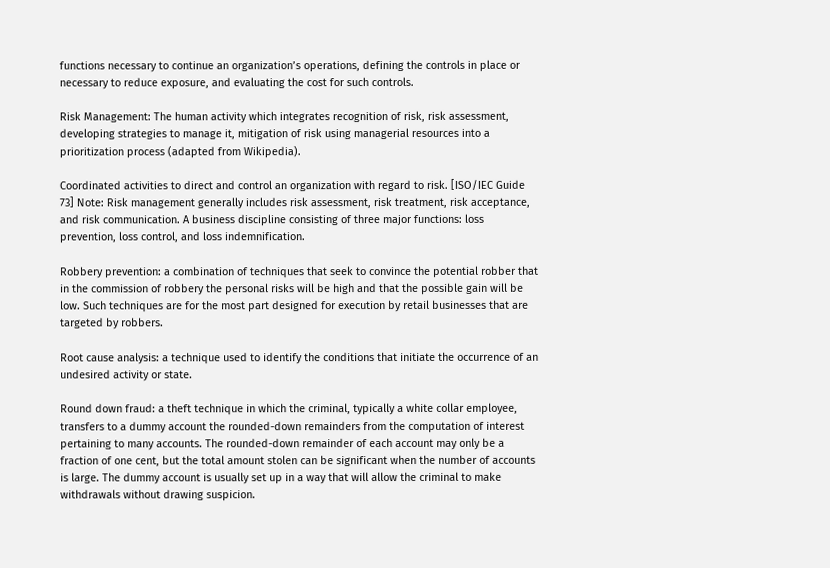functions necessary to continue an organization’s operations, defining the controls in place or necessary to reduce exposure, and evaluating the cost for such controls.

Risk Management: The human activity which integrates recognition of risk, risk assessment, developing strategies to manage it, mitigation of risk using managerial resources into a prioritization process (adapted from Wikipedia).

Coordinated activities to direct and control an organization with regard to risk. [ISO/IEC Guide 73] Note: Risk management generally includes risk assessment, risk treatment, risk acceptance, and risk communication. A business discipline consisting of three major functions: loss prevention, loss control, and loss indemnification.

Robbery prevention: a combination of techniques that seek to convince the potential robber that in the commission of robbery the personal risks will be high and that the possible gain will be low. Such techniques are for the most part designed for execution by retail businesses that are targeted by robbers.

Root cause analysis: a technique used to identify the conditions that initiate the occurrence of an undesired activity or state.

Round down fraud: a theft technique in which the criminal, typically a white collar employee, transfers to a dummy account the rounded-down remainders from the computation of interest pertaining to many accounts. The rounded-down remainder of each account may only be a fraction of one cent, but the total amount stolen can be significant when the number of accounts is large. The dummy account is usually set up in a way that will allow the criminal to make withdrawals without drawing suspicion.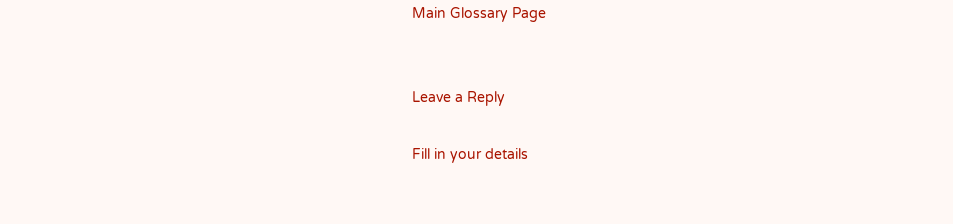Main Glossary Page


Leave a Reply

Fill in your details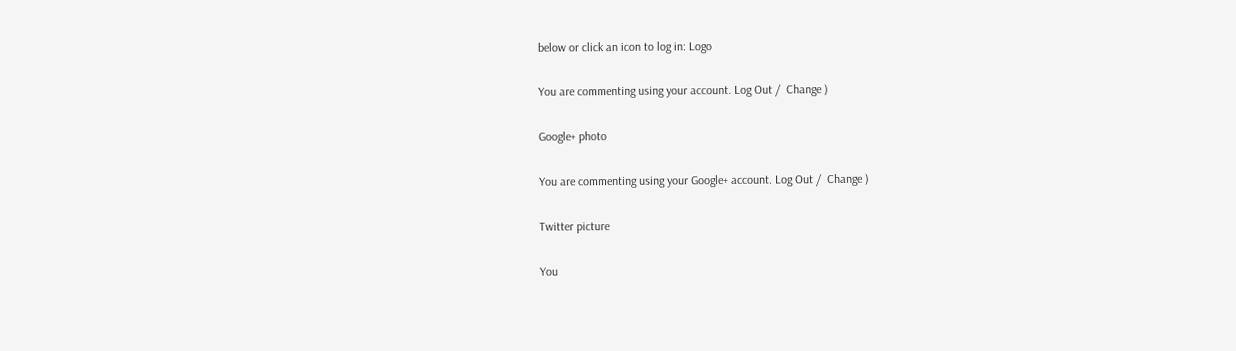below or click an icon to log in: Logo

You are commenting using your account. Log Out /  Change )

Google+ photo

You are commenting using your Google+ account. Log Out /  Change )

Twitter picture

You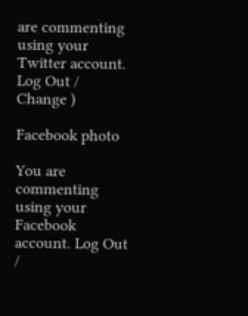are commenting using your Twitter account. Log Out /  Change )

Facebook photo

You are commenting using your Facebook account. Log Out /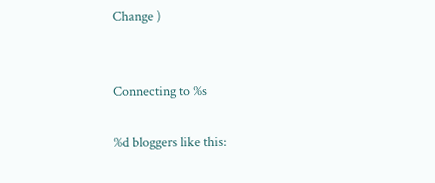Change )


Connecting to %s

%d bloggers like this: